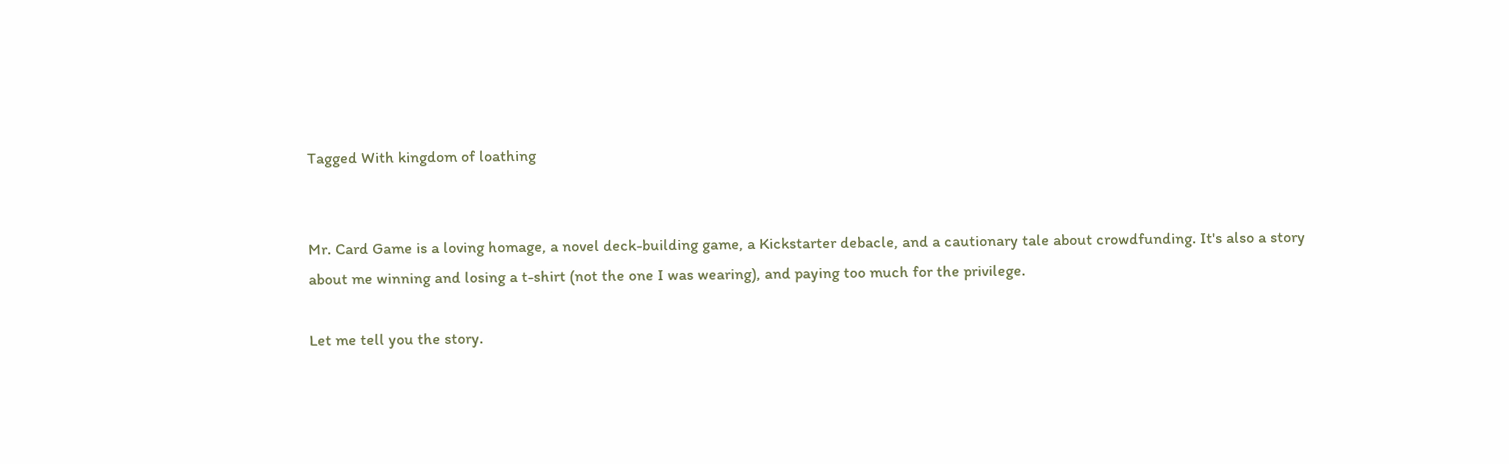Tagged With kingdom of loathing


Mr. Card Game is a loving homage, a novel deck-building game, a Kickstarter debacle, and a cautionary tale about crowdfunding. It's also a story about me winning and losing a t-shirt (not the one I was wearing), and paying too much for the privilege.

Let me tell you the story.